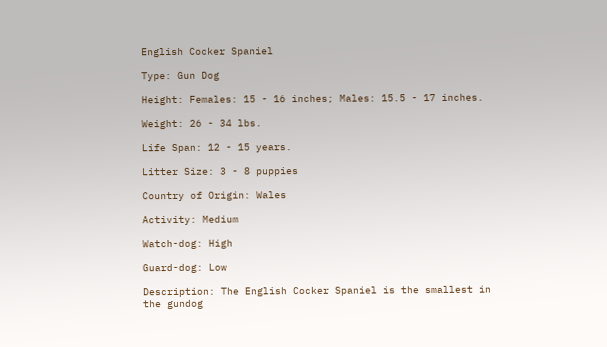English Cocker Spaniel

Type: Gun Dog

Height: Females: 15 - 16 inches; Males: 15.5 - 17 inches.

Weight: 26 - 34 lbs.

Life Span: 12 - 15 years.

Litter Size: 3 - 8 puppies

Country of Origin: Wales

Activity: Medium

Watch-dog: High

Guard-dog: Low

Description: The English Cocker Spaniel is the smallest in the gundog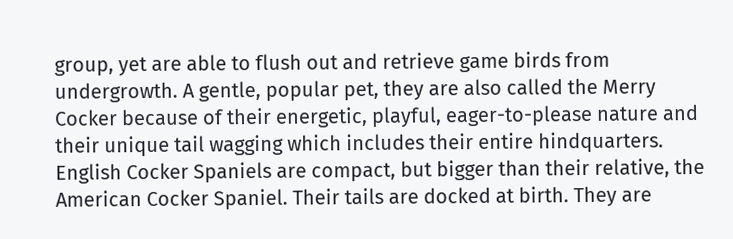group, yet are able to flush out and retrieve game birds from undergrowth. A gentle, popular pet, they are also called the Merry Cocker because of their energetic, playful, eager-to-please nature and their unique tail wagging which includes their entire hindquarters. English Cocker Spaniels are compact, but bigger than their relative, the American Cocker Spaniel. Their tails are docked at birth. They are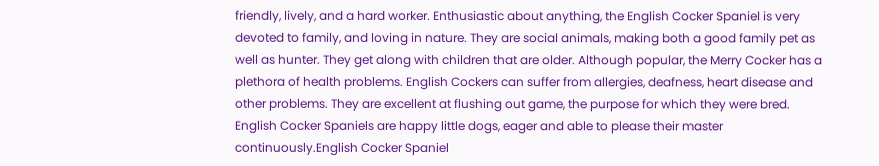friendly, lively, and a hard worker. Enthusiastic about anything, the English Cocker Spaniel is very devoted to family, and loving in nature. They are social animals, making both a good family pet as well as hunter. They get along with children that are older. Although popular, the Merry Cocker has a plethora of health problems. English Cockers can suffer from allergies, deafness, heart disease and other problems. They are excellent at flushing out game, the purpose for which they were bred. English Cocker Spaniels are happy little dogs, eager and able to please their master continuously.English Cocker Spaniel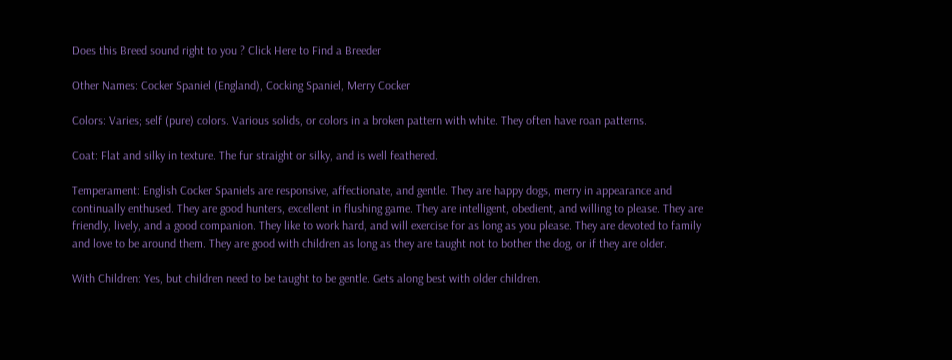Does this Breed sound right to you ? Click Here to Find a Breeder

Other Names: Cocker Spaniel (England), Cocking Spaniel, Merry Cocker

Colors: Varies; self (pure) colors. Various solids, or colors in a broken pattern with white. They often have roan patterns.

Coat: Flat and silky in texture. The fur straight or silky, and is well feathered.

Temperament: English Cocker Spaniels are responsive, affectionate, and gentle. They are happy dogs, merry in appearance and continually enthused. They are good hunters, excellent in flushing game. They are intelligent, obedient, and willing to please. They are friendly, lively, and a good companion. They like to work hard, and will exercise for as long as you please. They are devoted to family and love to be around them. They are good with children as long as they are taught not to bother the dog, or if they are older.

With Children: Yes, but children need to be taught to be gentle. Gets along best with older children.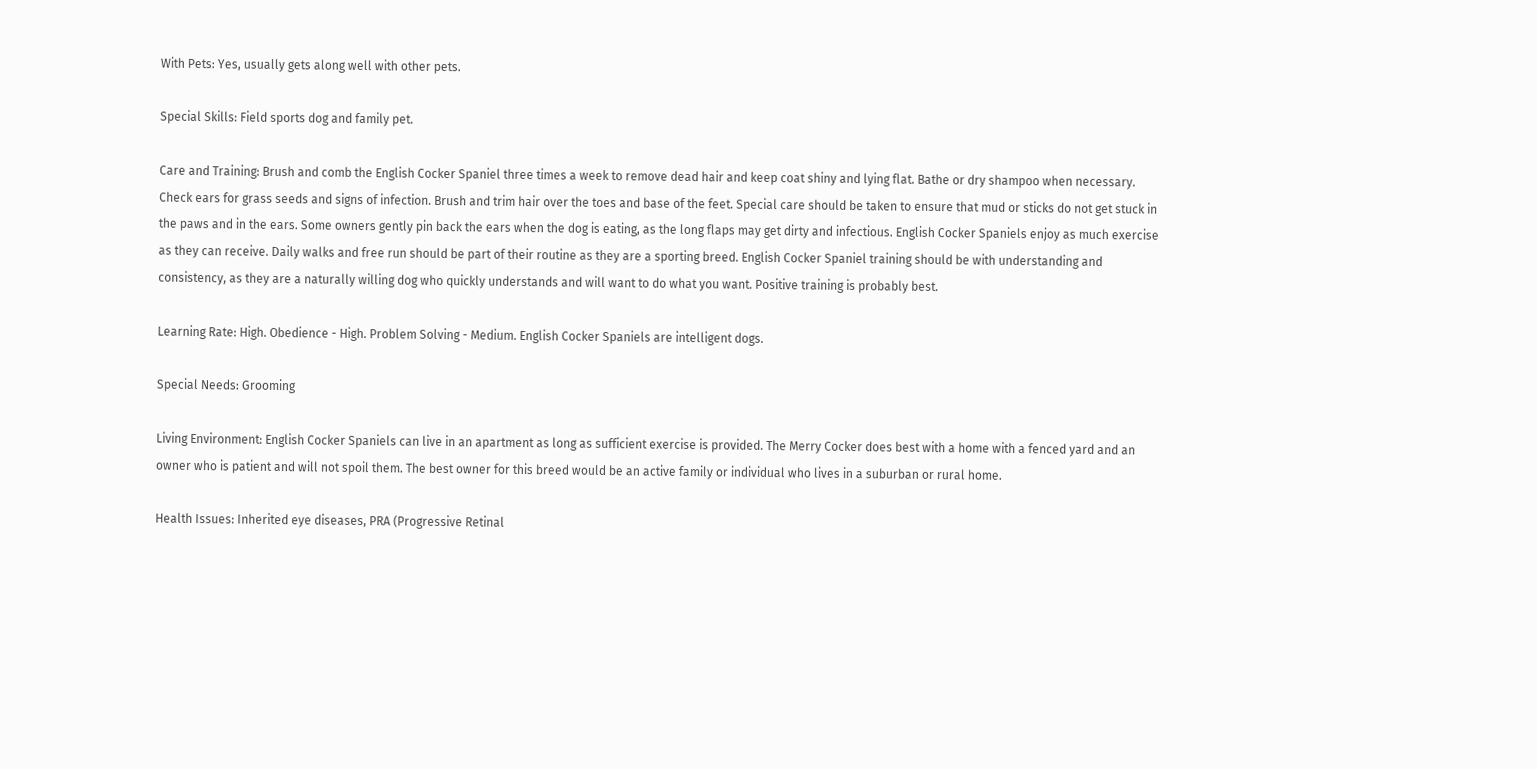With Pets: Yes, usually gets along well with other pets.

Special Skills: Field sports dog and family pet.

Care and Training: Brush and comb the English Cocker Spaniel three times a week to remove dead hair and keep coat shiny and lying flat. Bathe or dry shampoo when necessary. Check ears for grass seeds and signs of infection. Brush and trim hair over the toes and base of the feet. Special care should be taken to ensure that mud or sticks do not get stuck in the paws and in the ears. Some owners gently pin back the ears when the dog is eating, as the long flaps may get dirty and infectious. English Cocker Spaniels enjoy as much exercise as they can receive. Daily walks and free run should be part of their routine as they are a sporting breed. English Cocker Spaniel training should be with understanding and consistency, as they are a naturally willing dog who quickly understands and will want to do what you want. Positive training is probably best.

Learning Rate: High. Obedience - High. Problem Solving - Medium. English Cocker Spaniels are intelligent dogs.

Special Needs: Grooming

Living Environment: English Cocker Spaniels can live in an apartment as long as sufficient exercise is provided. The Merry Cocker does best with a home with a fenced yard and an owner who is patient and will not spoil them. The best owner for this breed would be an active family or individual who lives in a suburban or rural home.

Health Issues: Inherited eye diseases, PRA (Progressive Retinal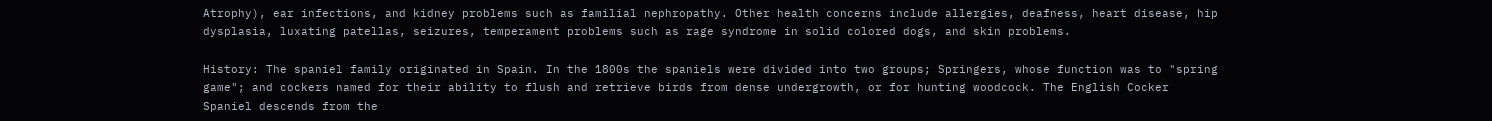Atrophy), ear infections, and kidney problems such as familial nephropathy. Other health concerns include allergies, deafness, heart disease, hip dysplasia, luxating patellas, seizures, temperament problems such as rage syndrome in solid colored dogs, and skin problems.

History: The spaniel family originated in Spain. In the 1800s the spaniels were divided into two groups; Springers, whose function was to "spring game"; and cockers named for their ability to flush and retrieve birds from dense undergrowth, or for hunting woodcock. The English Cocker Spaniel descends from the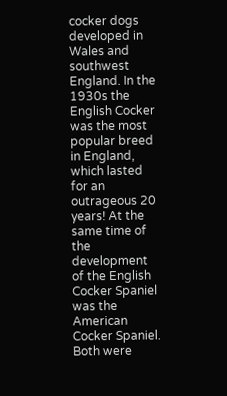cocker dogs developed in Wales and southwest England. In the 1930s the English Cocker was the most popular breed in England, which lasted for an outrageous 20 years! At the same time of the development of the English Cocker Spaniel was the American Cocker Spaniel. Both were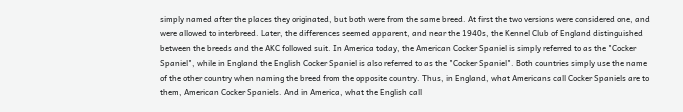simply named after the places they originated, but both were from the same breed. At first the two versions were considered one, and were allowed to interbreed. Later, the differences seemed apparent, and near the 1940s, the Kennel Club of England distinguished between the breeds and the AKC followed suit. In America today, the American Cocker Spaniel is simply referred to as the "Cocker Spaniel", while in England the English Cocker Spaniel is also referred to as the "Cocker Spaniel". Both countries simply use the name of the other country when naming the breed from the opposite country. Thus, in England, what Americans call Cocker Spaniels are to them, American Cocker Spaniels. And in America, what the English call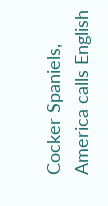Cocker Spaniels, America calls English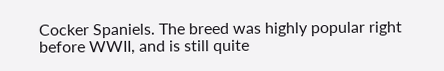Cocker Spaniels. The breed was highly popular right before WWII, and is still quite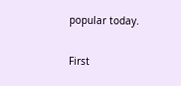popular today.

First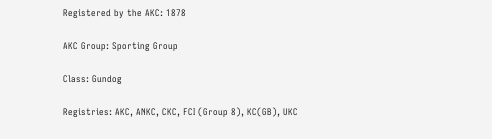Registered by the AKC: 1878

AKC Group: Sporting Group

Class: Gundog

Registries: AKC, ANKC, CKC, FCI (Group 8), KC(GB), UKC